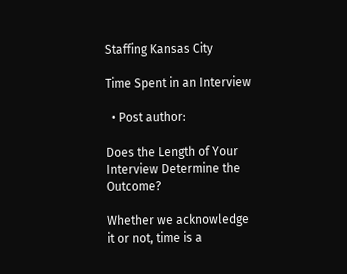Staffing Kansas City

Time Spent in an Interview

  • Post author:

Does the Length of Your Interview Determine the Outcome?

Whether we acknowledge it or not, time is a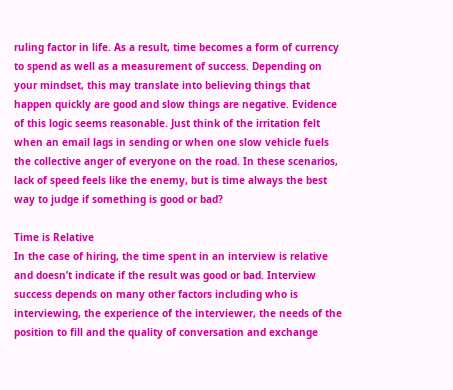ruling factor in life. As a result, time becomes a form of currency to spend as well as a measurement of success. Depending on your mindset, this may translate into believing things that happen quickly are good and slow things are negative. Evidence of this logic seems reasonable. Just think of the irritation felt when an email lags in sending or when one slow vehicle fuels the collective anger of everyone on the road. In these scenarios, lack of speed feels like the enemy, but is time always the best way to judge if something is good or bad?

Time is Relative
In the case of hiring, the time spent in an interview is relative and doesn’t indicate if the result was good or bad. Interview success depends on many other factors including who is interviewing, the experience of the interviewer, the needs of the position to fill and the quality of conversation and exchange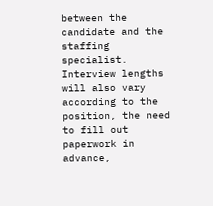between the candidate and the staffing specialist. Interview lengths will also vary according to the position, the need to fill out paperwork in advance,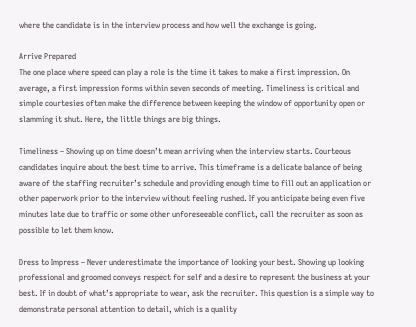where the candidate is in the interview process and how well the exchange is going.

Arrive Prepared
The one place where speed can play a role is the time it takes to make a first impression. On average, a first impression forms within seven seconds of meeting. Timeliness is critical and simple courtesies often make the difference between keeping the window of opportunity open or slamming it shut. Here, the little things are big things.

Timeliness – Showing up on time doesn’t mean arriving when the interview starts. Courteous candidates inquire about the best time to arrive. This timeframe is a delicate balance of being aware of the staffing recruiter’s schedule and providing enough time to fill out an application or other paperwork prior to the interview without feeling rushed. If you anticipate being even five minutes late due to traffic or some other unforeseeable conflict, call the recruiter as soon as possible to let them know.

Dress to Impress – Never underestimate the importance of looking your best. Showing up looking professional and groomed conveys respect for self and a desire to represent the business at your best. If in doubt of what’s appropriate to wear, ask the recruiter. This question is a simple way to demonstrate personal attention to detail, which is a quality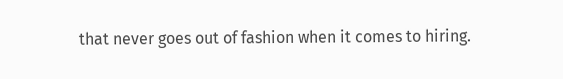that never goes out of fashion when it comes to hiring.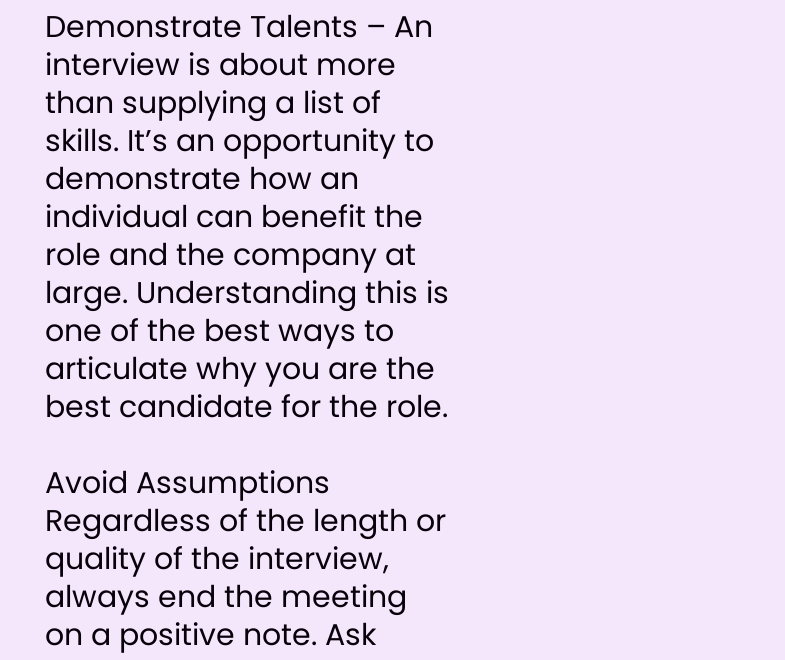Demonstrate Talents – An interview is about more than supplying a list of skills. It’s an opportunity to demonstrate how an individual can benefit the role and the company at large. Understanding this is one of the best ways to articulate why you are the best candidate for the role.

Avoid Assumptions
Regardless of the length or quality of the interview, always end the meeting on a positive note. Ask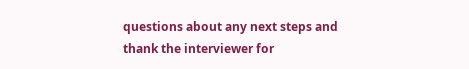questions about any next steps and thank the interviewer for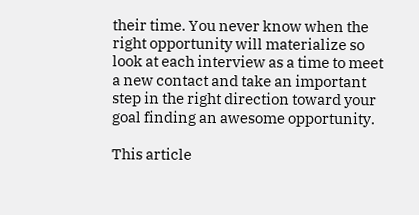their time. You never know when the right opportunity will materialize so look at each interview as a time to meet a new contact and take an important step in the right direction toward your goal finding an awesome opportunity.

This article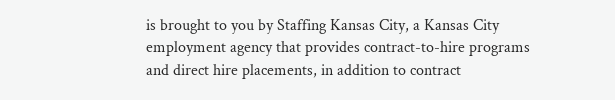is brought to you by Staffing Kansas City, a Kansas City employment agency that provides contract-to-hire programs and direct hire placements, in addition to contract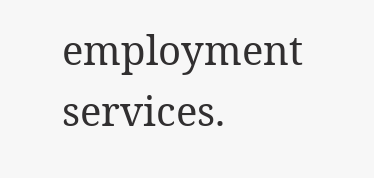employment services.